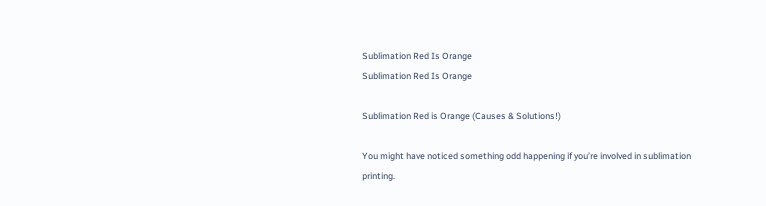Sublimation Red Is Orange
Sublimation Red Is Orange

Sublimation Red is Orange (Causes & Solutions!)

You might have noticed something odd happening if you’re involved in sublimation printing.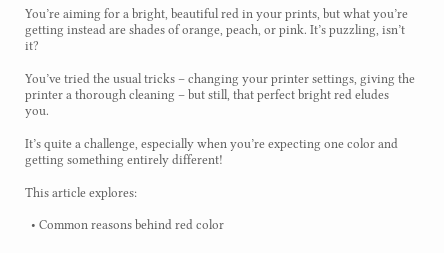You’re aiming for a bright, beautiful red in your prints, but what you’re getting instead are shades of orange, peach, or pink. It’s puzzling, isn’t it?

You’ve tried the usual tricks – changing your printer settings, giving the printer a thorough cleaning – but still, that perfect bright red eludes you.

It’s quite a challenge, especially when you’re expecting one color and getting something entirely different!

This article explores:

  • Common reasons behind red color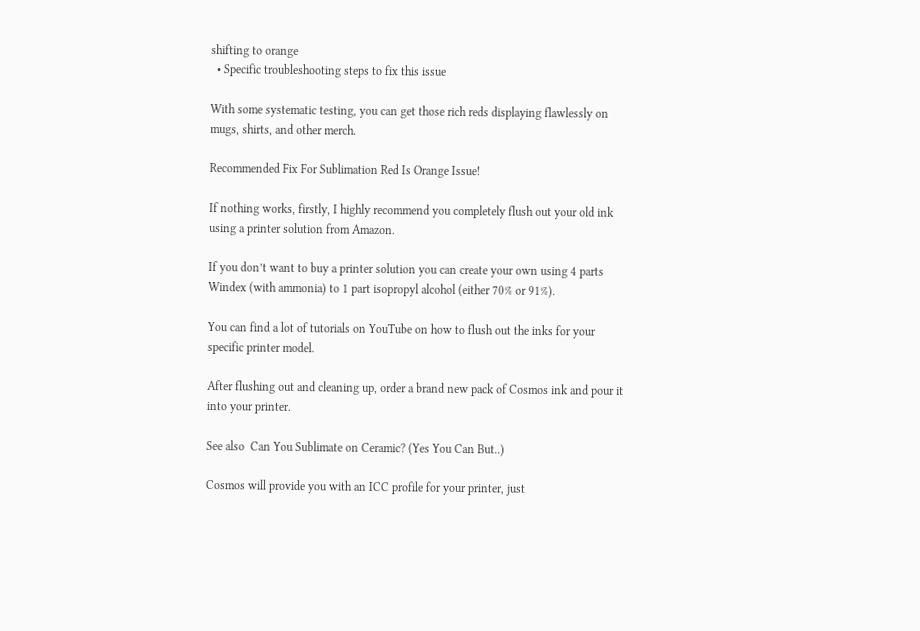shifting to orange
  • Specific troubleshooting steps to fix this issue

With some systematic testing, you can get those rich reds displaying flawlessly on mugs, shirts, and other merch.

Recommended Fix For Sublimation Red Is Orange Issue!

If nothing works, firstly, I highly recommend you completely flush out your old ink using a printer solution from Amazon.

If you don’t want to buy a printer solution you can create your own using 4 parts Windex (with ammonia) to 1 part isopropyl alcohol (either 70% or 91%).

You can find a lot of tutorials on YouTube on how to flush out the inks for your specific printer model.

After flushing out and cleaning up, order a brand new pack of Cosmos ink and pour it into your printer.

See also  Can You Sublimate on Ceramic? (Yes You Can But..)

Cosmos will provide you with an ICC profile for your printer, just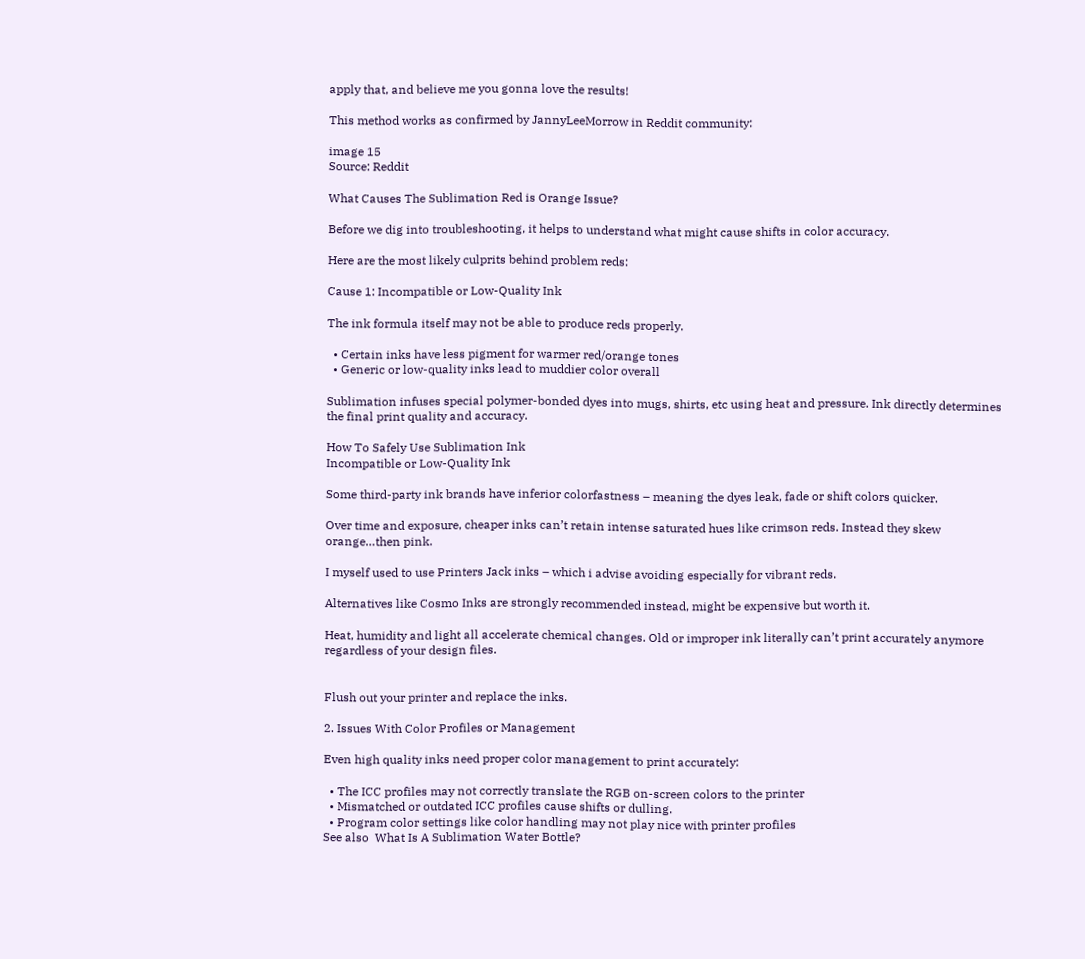apply that, and believe me you gonna love the results!

This method works as confirmed by JannyLeeMorrow in Reddit community:

image 15
Source: Reddit

What Causes The Sublimation Red is Orange Issue?

Before we dig into troubleshooting, it helps to understand what might cause shifts in color accuracy.

Here are the most likely culprits behind problem reds:

Cause 1: Incompatible or Low-Quality Ink

The ink formula itself may not be able to produce reds properly.

  • Certain inks have less pigment for warmer red/orange tones
  • Generic or low-quality inks lead to muddier color overall

Sublimation infuses special polymer-bonded dyes into mugs, shirts, etc using heat and pressure. Ink directly determines the final print quality and accuracy.

How To Safely Use Sublimation Ink
Incompatible or Low-Quality Ink

Some third-party ink brands have inferior colorfastness – meaning the dyes leak, fade or shift colors quicker.

Over time and exposure, cheaper inks can’t retain intense saturated hues like crimson reds. Instead they skew orange…then pink.

I myself used to use Printers Jack inks – which i advise avoiding especially for vibrant reds.

Alternatives like Cosmo Inks are strongly recommended instead, might be expensive but worth it.

Heat, humidity and light all accelerate chemical changes. Old or improper ink literally can’t print accurately anymore regardless of your design files.


Flush out your printer and replace the inks.

2. Issues With Color Profiles or Management

Even high quality inks need proper color management to print accurately:

  • The ICC profiles may not correctly translate the RGB on-screen colors to the printer
  • Mismatched or outdated ICC profiles cause shifts or dulling.
  • Program color settings like color handling may not play nice with printer profiles
See also  What Is A Sublimation Water Bottle?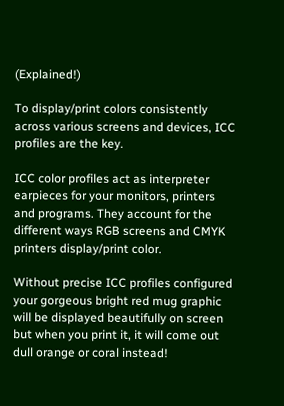(Explained!)

To display/print colors consistently across various screens and devices, ICC profiles are the key.

ICC color profiles act as interpreter earpieces for your monitors, printers and programs. They account for the different ways RGB screens and CMYK printers display/print color.

Without precise ICC profiles configured your gorgeous bright red mug graphic will be displayed beautifully on screen but when you print it, it will come out dull orange or coral instead!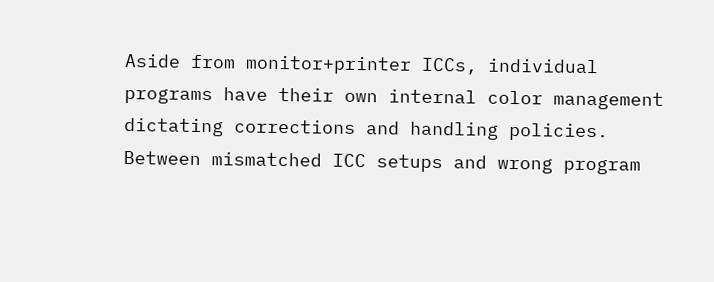Aside from monitor+printer ICCs, individual programs have their own internal color management dictating corrections and handling policies. Between mismatched ICC setups and wrong program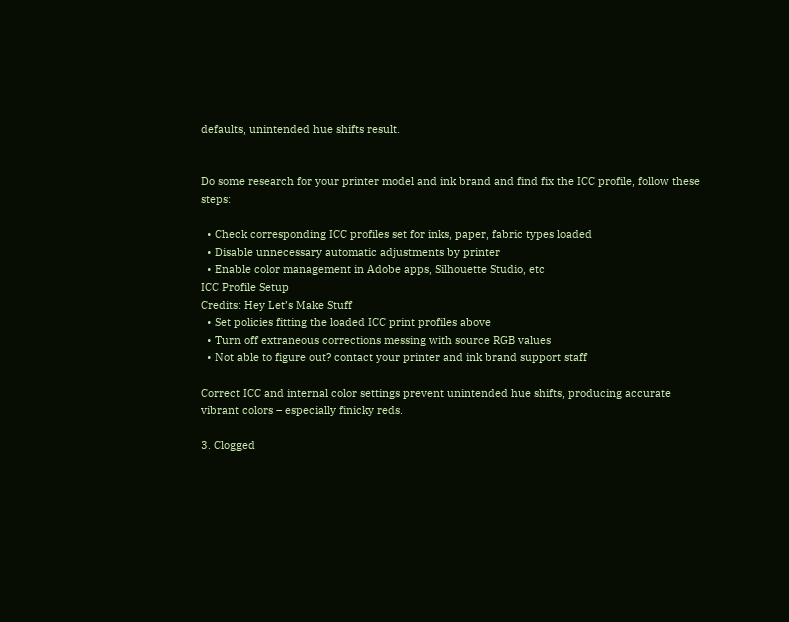defaults, unintended hue shifts result.


Do some research for your printer model and ink brand and find fix the ICC profile, follow these steps:

  • Check corresponding ICC profiles set for inks, paper, fabric types loaded
  • Disable unnecessary automatic adjustments by printer
  • Enable color management in Adobe apps, Silhouette Studio, etc
ICC Profile Setup
Credits: Hey Let’s Make Stuff
  • Set policies fitting the loaded ICC print profiles above
  • Turn off extraneous corrections messing with source RGB values
  • Not able to figure out? contact your printer and ink brand support staff

Correct ICC and internal color settings prevent unintended hue shifts, producing accurate vibrant colors – especially finicky reds.

3. Clogged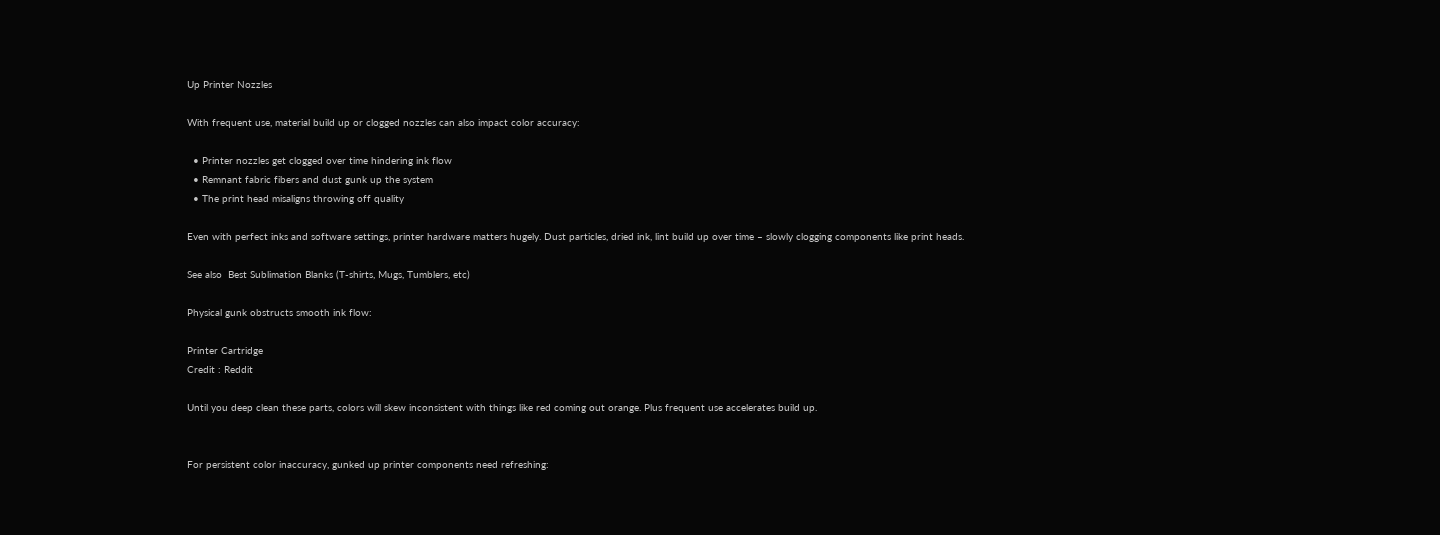Up Printer Nozzles

With frequent use, material build up or clogged nozzles can also impact color accuracy:

  • Printer nozzles get clogged over time hindering ink flow
  • Remnant fabric fibers and dust gunk up the system
  • The print head misaligns throwing off quality

Even with perfect inks and software settings, printer hardware matters hugely. Dust particles, dried ink, lint build up over time – slowly clogging components like print heads.

See also  Best Sublimation Blanks (T-shirts, Mugs, Tumblers, etc)

Physical gunk obstructs smooth ink flow:

Printer Cartridge
Credit : Reddit

Until you deep clean these parts, colors will skew inconsistent with things like red coming out orange. Plus frequent use accelerates build up.


For persistent color inaccuracy, gunked up printer components need refreshing: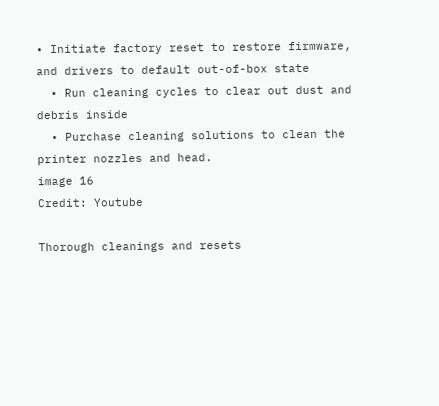• Initiate factory reset to restore firmware, and drivers to default out-of-box state
  • Run cleaning cycles to clear out dust and debris inside
  • Purchase cleaning solutions to clean the printer nozzles and head.
image 16
Credit: Youtube

Thorough cleanings and resets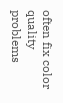often fix color quality problems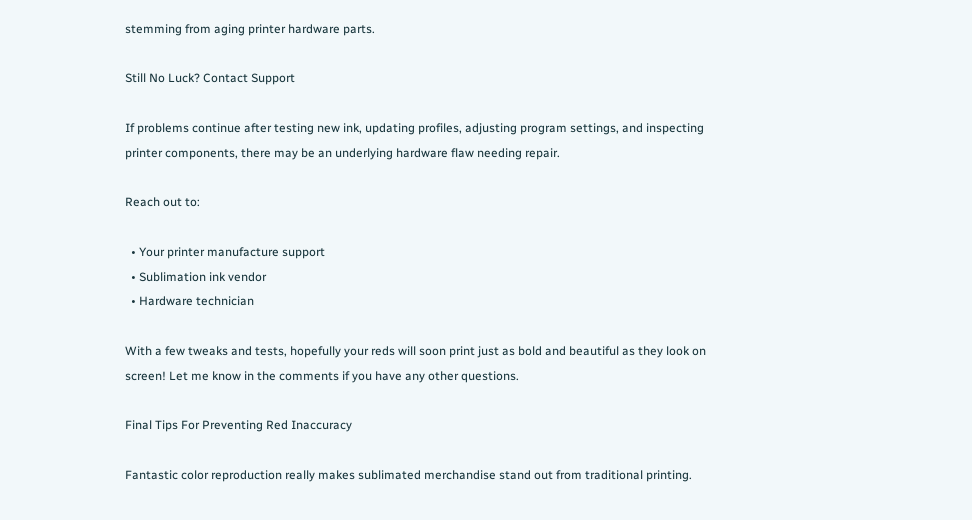stemming from aging printer hardware parts.

Still No Luck? Contact Support

If problems continue after testing new ink, updating profiles, adjusting program settings, and inspecting printer components, there may be an underlying hardware flaw needing repair.

Reach out to:

  • Your printer manufacture support
  • Sublimation ink vendor
  • Hardware technician

With a few tweaks and tests, hopefully your reds will soon print just as bold and beautiful as they look on screen! Let me know in the comments if you have any other questions.

Final Tips For Preventing Red Inaccuracy

Fantastic color reproduction really makes sublimated merchandise stand out from traditional printing.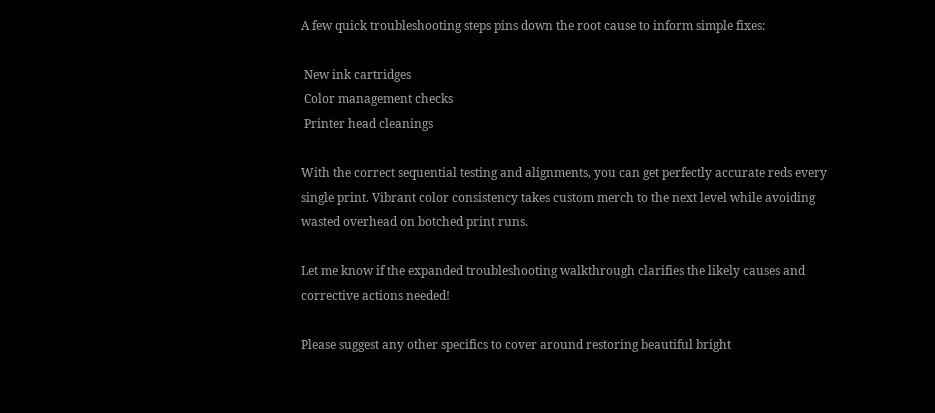A few quick troubleshooting steps pins down the root cause to inform simple fixes:

 New ink cartridges
 Color management checks
 Printer head cleanings

With the correct sequential testing and alignments, you can get perfectly accurate reds every single print. Vibrant color consistency takes custom merch to the next level while avoiding wasted overhead on botched print runs.

Let me know if the expanded troubleshooting walkthrough clarifies the likely causes and corrective actions needed!

Please suggest any other specifics to cover around restoring beautiful bright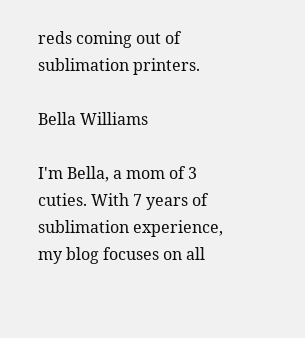reds coming out of sublimation printers.

Bella Williams

I'm Bella, a mom of 3 cuties. With 7 years of sublimation experience, my blog focuses on all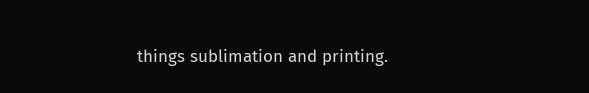things sublimation and printing.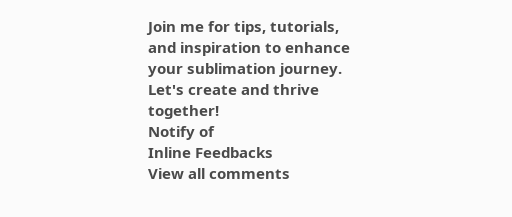Join me for tips, tutorials, and inspiration to enhance your sublimation journey. Let's create and thrive together!
Notify of
Inline Feedbacks
View all comments